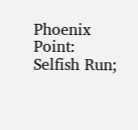Phoenix Point: Selfish Run;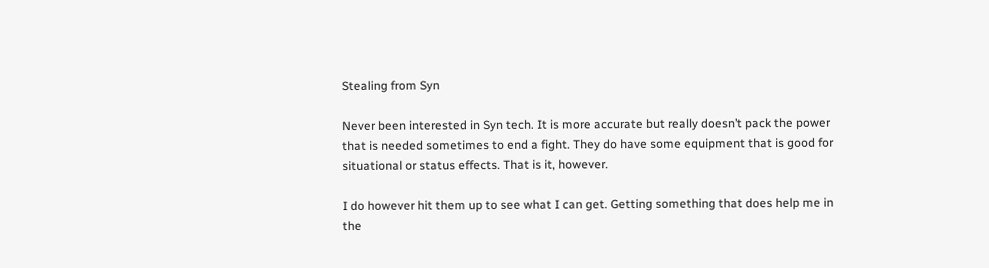Stealing from Syn

Never been interested in Syn tech. It is more accurate but really doesn’t pack the power that is needed sometimes to end a fight. They do have some equipment that is good for situational or status effects. That is it, however.

I do however hit them up to see what I can get. Getting something that does help me in the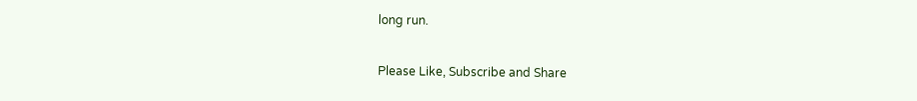long run.

Please Like, Subscribe and Share